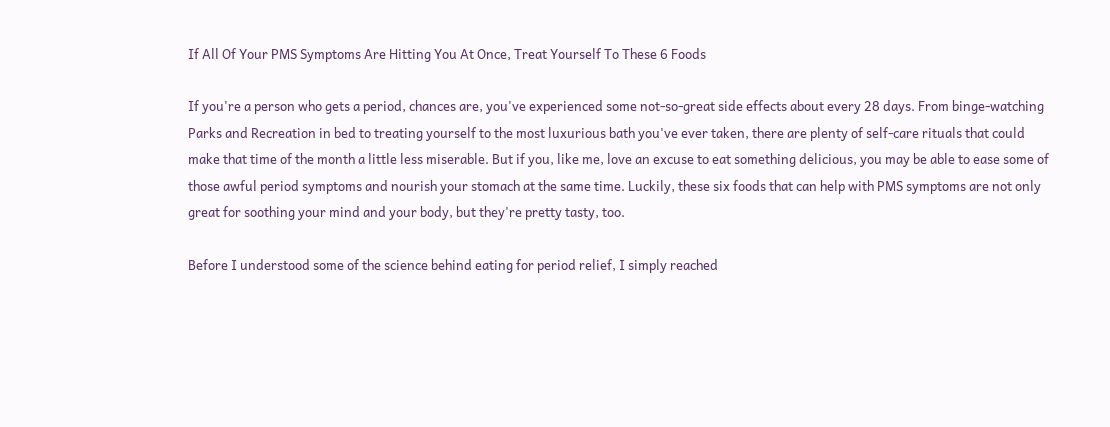If All Of Your PMS Symptoms Are Hitting You At Once, Treat Yourself To These 6 Foods

If you're a person who gets a period, chances are, you've experienced some not-so-great side effects about every 28 days. From binge-watching Parks and Recreation in bed to treating yourself to the most luxurious bath you've ever taken, there are plenty of self-care rituals that could make that time of the month a little less miserable. But if you, like me, love an excuse to eat something delicious, you may be able to ease some of those awful period symptoms and nourish your stomach at the same time. Luckily, these six foods that can help with PMS symptoms are not only great for soothing your mind and your body, but they're pretty tasty, too.

Before I understood some of the science behind eating for period relief, I simply reached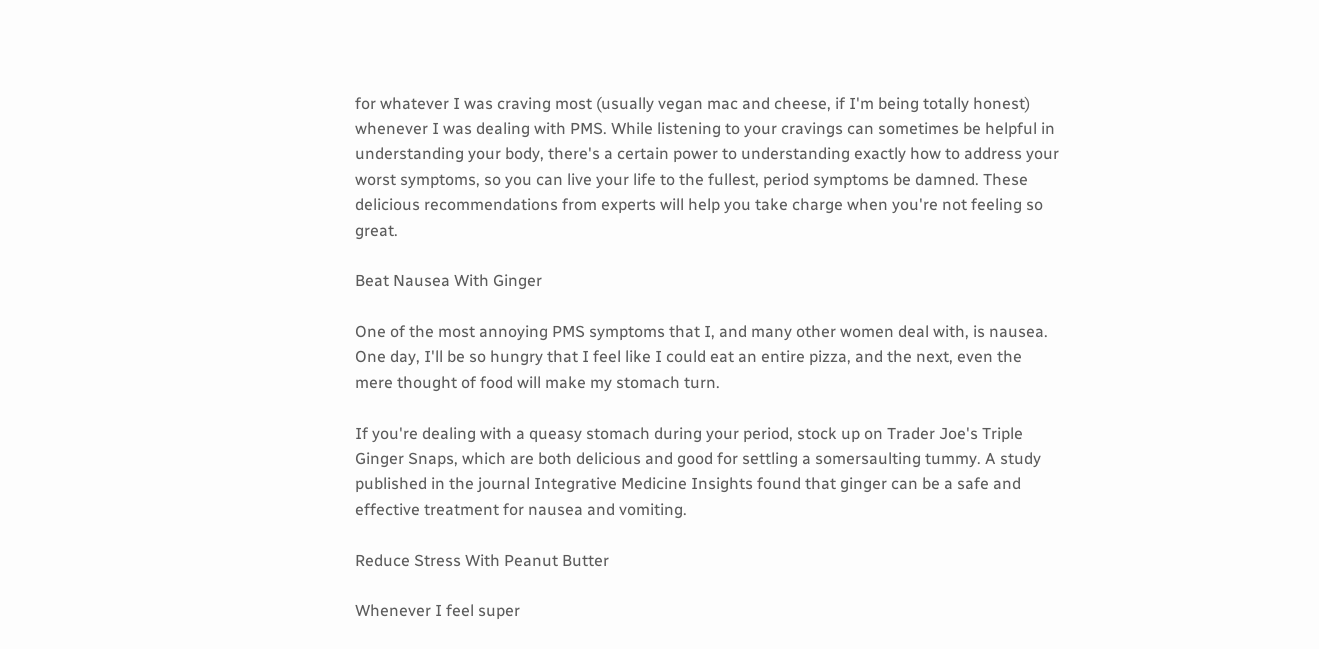for whatever I was craving most (usually vegan mac and cheese, if I'm being totally honest) whenever I was dealing with PMS. While listening to your cravings can sometimes be helpful in understanding your body, there's a certain power to understanding exactly how to address your worst symptoms, so you can live your life to the fullest, period symptoms be damned. These delicious recommendations from experts will help you take charge when you're not feeling so great.

Beat Nausea With Ginger

One of the most annoying PMS symptoms that I, and many other women deal with, is nausea. One day, I'll be so hungry that I feel like I could eat an entire pizza, and the next, even the mere thought of food will make my stomach turn.

If you're dealing with a queasy stomach during your period, stock up on Trader Joe's Triple Ginger Snaps, which are both delicious and good for settling a somersaulting tummy. A study published in the journal Integrative Medicine Insights found that ginger can be a safe and effective treatment for nausea and vomiting.

Reduce Stress With Peanut Butter

Whenever I feel super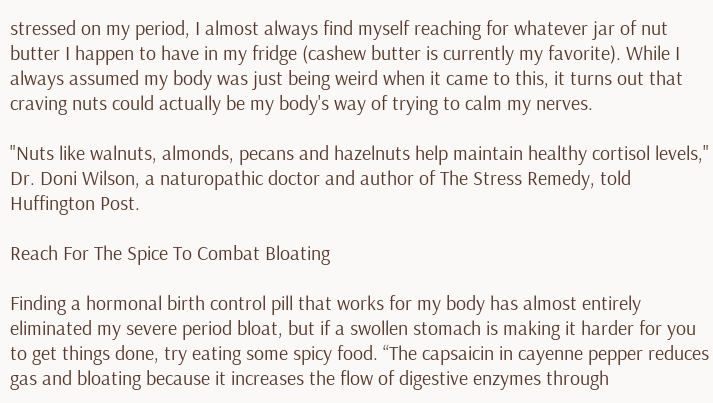stressed on my period, I almost always find myself reaching for whatever jar of nut butter I happen to have in my fridge (cashew butter is currently my favorite). While I always assumed my body was just being weird when it came to this, it turns out that craving nuts could actually be my body's way of trying to calm my nerves.

"Nuts like walnuts, almonds, pecans and hazelnuts help maintain healthy cortisol levels," Dr. Doni Wilson, a naturopathic doctor and author of The Stress Remedy, told Huffington Post.

Reach For The Spice To Combat Bloating

Finding a hormonal birth control pill that works for my body has almost entirely eliminated my severe period bloat, but if a swollen stomach is making it harder for you to get things done, try eating some spicy food. “The capsaicin in cayenne pepper reduces gas and bloating because it increases the flow of digestive enzymes through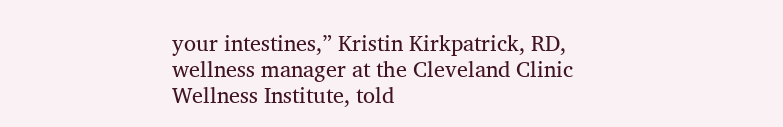your intestines,” Kristin Kirkpatrick, RD, wellness manager at the Cleveland Clinic Wellness Institute, told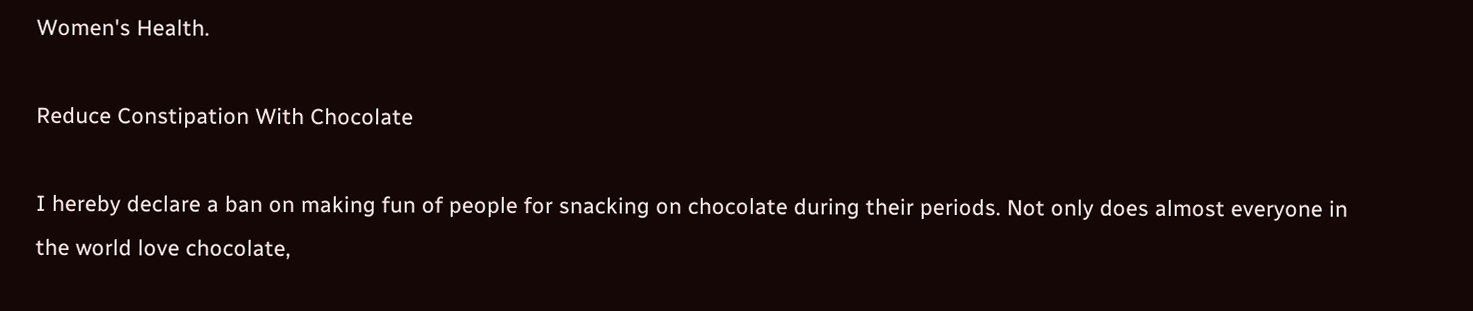Women's Health.

Reduce Constipation With Chocolate

I hereby declare a ban on making fun of people for snacking on chocolate during their periods. Not only does almost everyone in the world love chocolate,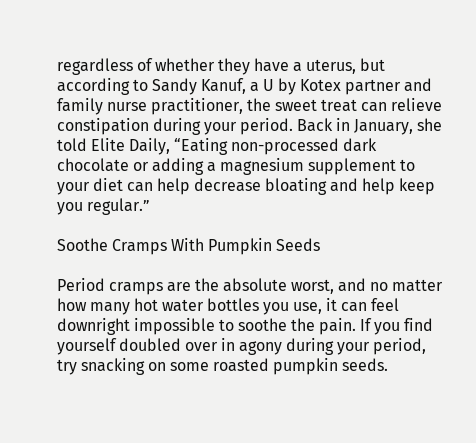regardless of whether they have a uterus, but according to Sandy Kanuf, a U by Kotex partner and family nurse practitioner, the sweet treat can relieve constipation during your period. Back in January, she told Elite Daily, “Eating non-processed dark chocolate or adding a magnesium supplement to your diet can help decrease bloating and help keep you regular.”

Soothe Cramps With Pumpkin Seeds

Period cramps are the absolute worst, and no matter how many hot water bottles you use, it can feel downright impossible to soothe the pain. If you find yourself doubled over in agony during your period, try snacking on some roasted pumpkin seeds.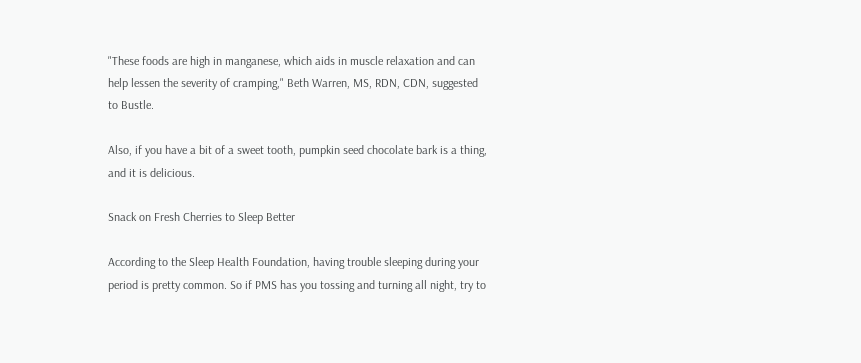"These foods are high in manganese, which aids in muscle relaxation and can help lessen the severity of cramping," Beth Warren, MS, RDN, CDN, suggested to Bustle.

Also, if you have a bit of a sweet tooth, pumpkin seed chocolate bark is a thing, and it is delicious.

Snack on Fresh Cherries to Sleep Better

According to the Sleep Health Foundation, having trouble sleeping during your period is pretty common. So if PMS has you tossing and turning all night, try to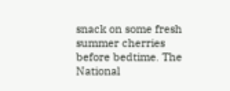snack on some fresh summer cherries before bedtime. The National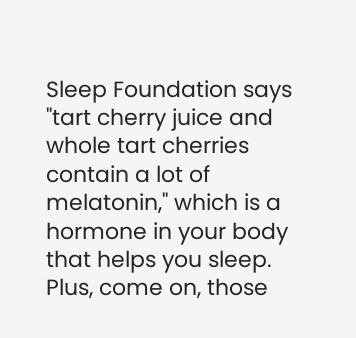Sleep Foundation says "tart cherry juice and whole tart cherries contain a lot of melatonin," which is a hormone in your body that helps you sleep. Plus, come on, those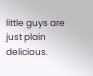little guys are just plain delicious.